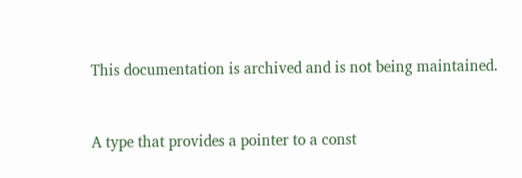This documentation is archived and is not being maintained.


A type that provides a pointer to a const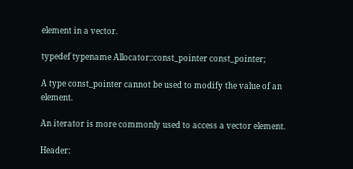element in a vector.

typedef typename Allocator::const_pointer const_pointer;

A type const_pointer cannot be used to modify the value of an element.

An iterator is more commonly used to access a vector element.

Header: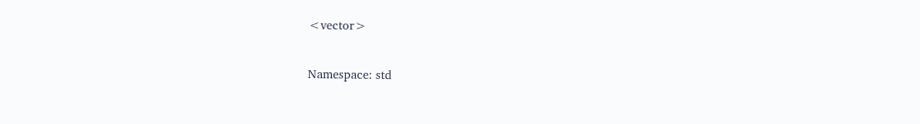<vector>

Namespace: std